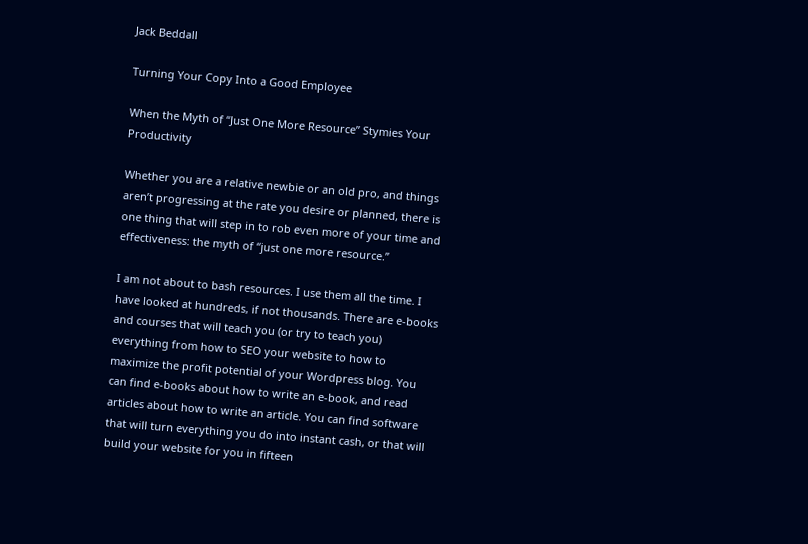Jack Beddall

Turning Your Copy Into a Good Employee

When the Myth of “Just One More Resource” Stymies Your Productivity

Whether you are a relative newbie or an old pro, and things aren’t progressing at the rate you desire or planned, there is one thing that will step in to rob even more of your time and effectiveness: the myth of “just one more resource.”

I am not about to bash resources. I use them all the time. I have looked at hundreds, if not thousands. There are e-books and courses that will teach you (or try to teach you) everything from how to SEO your website to how to maximize the profit potential of your Wordpress blog. You can find e-books about how to write an e-book, and read articles about how to write an article. You can find software that will turn everything you do into instant cash, or that will build your website for you in fifteen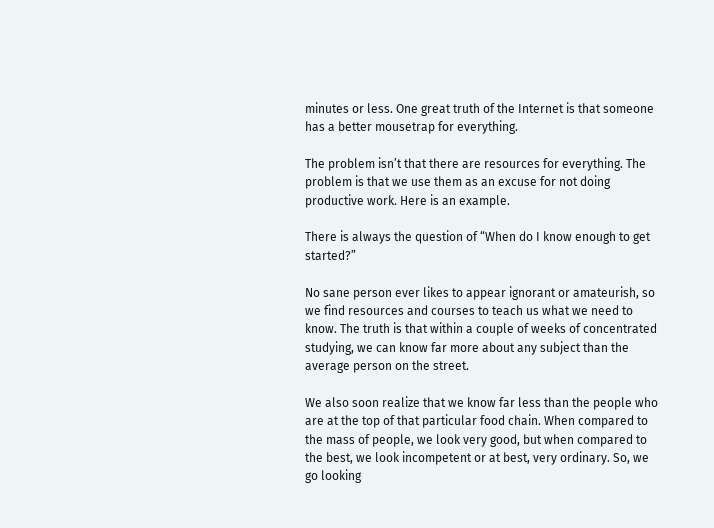minutes or less. One great truth of the Internet is that someone has a better mousetrap for everything.

The problem isn’t that there are resources for everything. The problem is that we use them as an excuse for not doing productive work. Here is an example.

There is always the question of “When do I know enough to get started?”

No sane person ever likes to appear ignorant or amateurish, so we find resources and courses to teach us what we need to know. The truth is that within a couple of weeks of concentrated studying, we can know far more about any subject than the average person on the street.

We also soon realize that we know far less than the people who are at the top of that particular food chain. When compared to the mass of people, we look very good, but when compared to the best, we look incompetent or at best, very ordinary. So, we go looking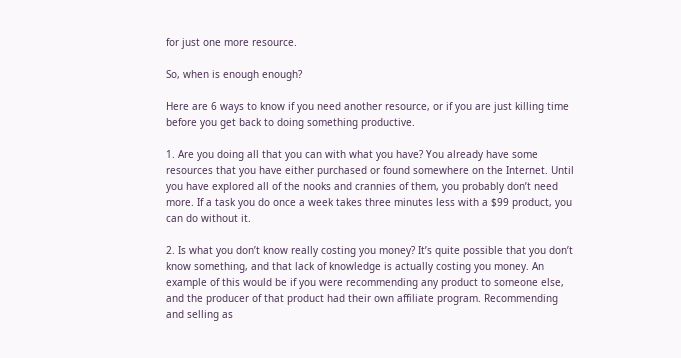for just one more resource.

So, when is enough enough?

Here are 6 ways to know if you need another resource, or if you are just killing time before you get back to doing something productive.

1. Are you doing all that you can with what you have? You already have some resources that you have either purchased or found somewhere on the Internet. Until you have explored all of the nooks and crannies of them, you probably don’t need more. If a task you do once a week takes three minutes less with a $99 product, you can do without it.

2. Is what you don’t know really costing you money? It’s quite possible that you don’t know something, and that lack of knowledge is actually costing you money. An example of this would be if you were recommending any product to someone else, and the producer of that product had their own affiliate program. Recommending and selling as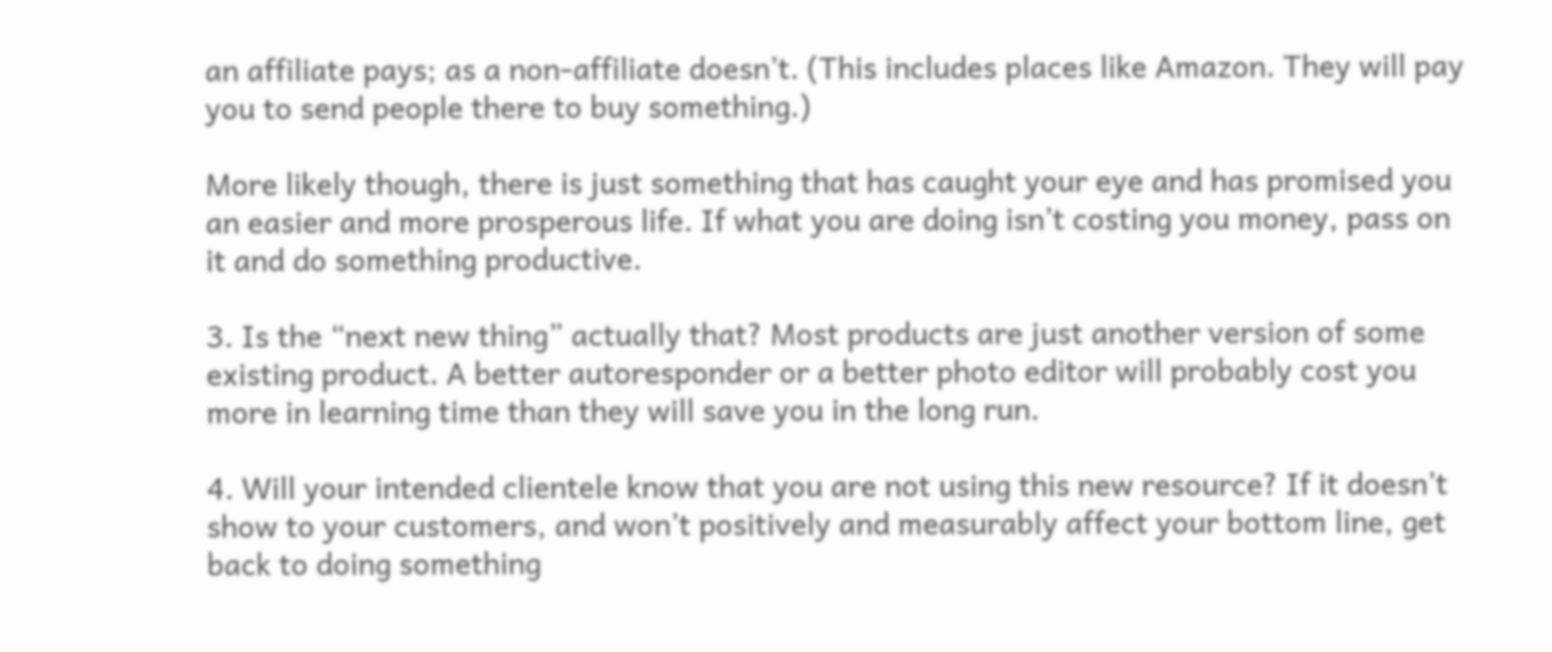an affiliate pays; as a non-affiliate doesn’t. (This includes places like Amazon. They will pay you to send people there to buy something.)

More likely though, there is just something that has caught your eye and has promised you an easier and more prosperous life. If what you are doing isn’t costing you money, pass on it and do something productive.

3. Is the “next new thing” actually that? Most products are just another version of some existing product. A better autoresponder or a better photo editor will probably cost you more in learning time than they will save you in the long run.

4. Will your intended clientele know that you are not using this new resource? If it doesn’t show to your customers, and won’t positively and measurably affect your bottom line, get back to doing something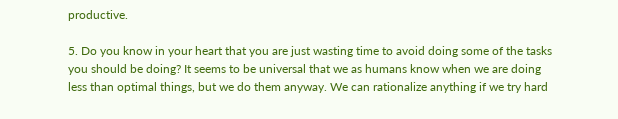productive.

5. Do you know in your heart that you are just wasting time to avoid doing some of the tasks you should be doing? It seems to be universal that we as humans know when we are doing less than optimal things, but we do them anyway. We can rationalize anything if we try hard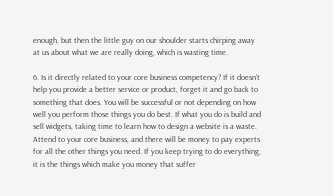enough, but then the little guy on our shoulder starts chirping away at us about what we are really doing, which is wasting time.

6. Is it directly related to your core business competency? If it doesn’t help you provide a better service or product, forget it and go back to something that does. You will be successful or not depending on how well you perform those things you do best. If what you do is build and sell widgets, taking time to learn how to design a website is a waste. Attend to your core business, and there will be money to pay experts for all the other things you need. If you keep trying to do everything, it is the things which make you money that suffer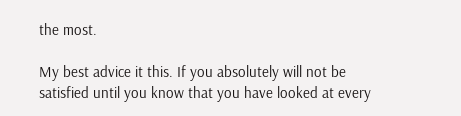the most.

My best advice it this. If you absolutely will not be satisfied until you know that you have looked at every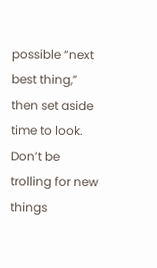possible “next best thing,” then set aside time to look. Don’t be trolling for new things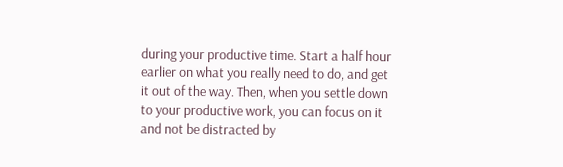during your productive time. Start a half hour earlier on what you really need to do, and get it out of the way. Then, when you settle down to your productive work, you can focus on it and not be distracted by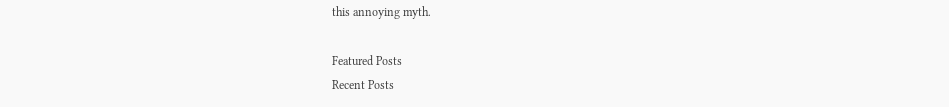this annoying myth.

Featured Posts
Recent Posts